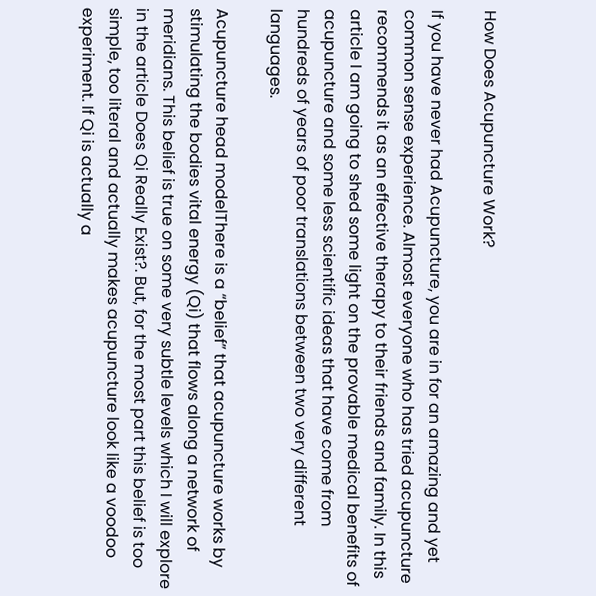How Does Acupuncture Work?

If you have never had Acupuncture, you are in for an amazing and yet common sense experience. Almost everyone who has tried acupuncture recommends it as an effective therapy to their friends and family. In this article I am going to shed some light on the provable medical benefits of acupuncture and some less scientific ideas that have come from hundreds of years of poor translations between two very different languages.

Acupuncture head modelThere is a “belief” that acupuncture works by stimulating the bodies vital energy (Qi) that flows along a network of meridians. This belief is true on some very subtle levels which I will explore in the article Does Qi Really Exist?. But, for the most part this belief is too simple, too literal and actually makes acupuncture look like a voodoo experiment. If Qi is actually a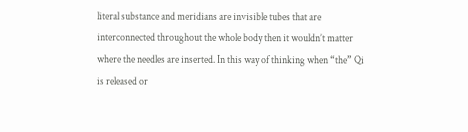literal substance and meridians are invisible tubes that are interconnected throughout the whole body then it wouldn’t matter where the needles are inserted. In this way of thinking when “the” Qi is released or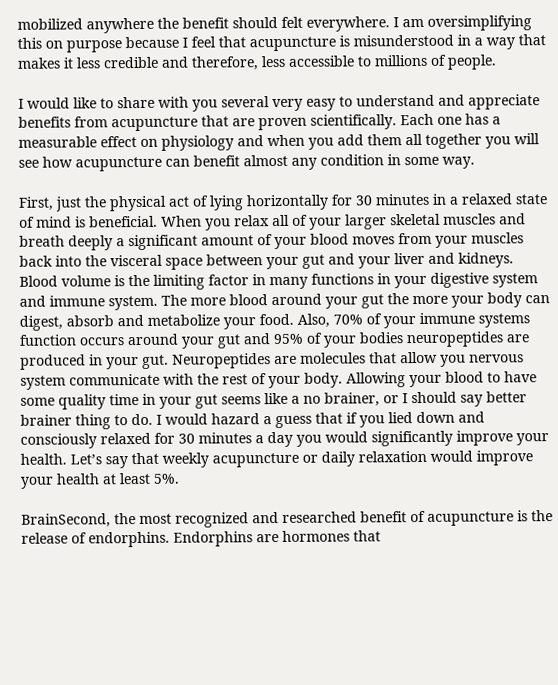mobilized anywhere the benefit should felt everywhere. I am oversimplifying this on purpose because I feel that acupuncture is misunderstood in a way that makes it less credible and therefore, less accessible to millions of people.

I would like to share with you several very easy to understand and appreciate benefits from acupuncture that are proven scientifically. Each one has a measurable effect on physiology and when you add them all together you will see how acupuncture can benefit almost any condition in some way.

First, just the physical act of lying horizontally for 30 minutes in a relaxed state of mind is beneficial. When you relax all of your larger skeletal muscles and breath deeply a significant amount of your blood moves from your muscles back into the visceral space between your gut and your liver and kidneys. Blood volume is the limiting factor in many functions in your digestive system and immune system. The more blood around your gut the more your body can digest, absorb and metabolize your food. Also, 70% of your immune systems function occurs around your gut and 95% of your bodies neuropeptides are produced in your gut. Neuropeptides are molecules that allow you nervous system communicate with the rest of your body. Allowing your blood to have some quality time in your gut seems like a no brainer, or I should say better brainer thing to do. I would hazard a guess that if you lied down and consciously relaxed for 30 minutes a day you would significantly improve your health. Let’s say that weekly acupuncture or daily relaxation would improve your health at least 5%.

BrainSecond, the most recognized and researched benefit of acupuncture is the release of endorphins. Endorphins are hormones that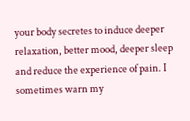your body secretes to induce deeper relaxation, better mood, deeper sleep and reduce the experience of pain. I sometimes warn my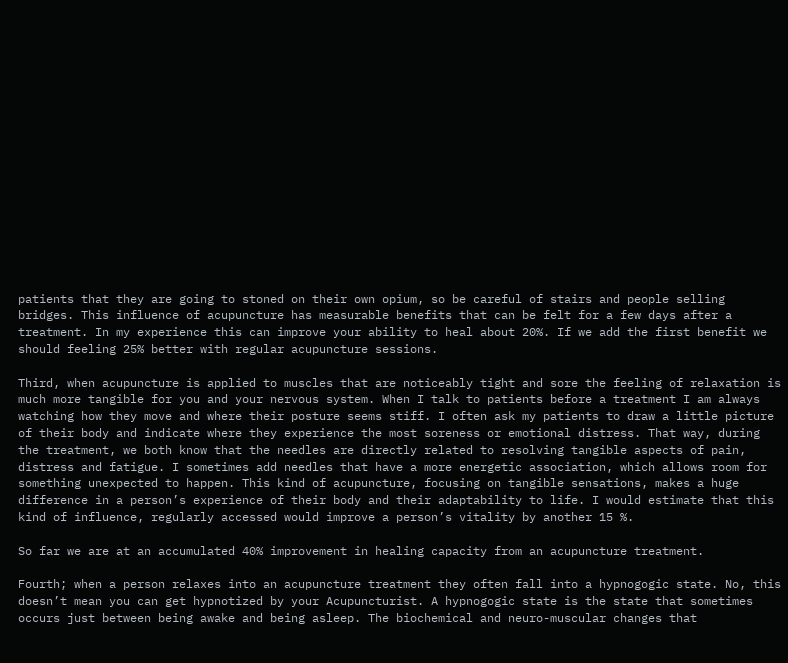patients that they are going to stoned on their own opium, so be careful of stairs and people selling bridges. This influence of acupuncture has measurable benefits that can be felt for a few days after a treatment. In my experience this can improve your ability to heal about 20%. If we add the first benefit we should feeling 25% better with regular acupuncture sessions.

Third, when acupuncture is applied to muscles that are noticeably tight and sore the feeling of relaxation is much more tangible for you and your nervous system. When I talk to patients before a treatment I am always watching how they move and where their posture seems stiff. I often ask my patients to draw a little picture of their body and indicate where they experience the most soreness or emotional distress. That way, during the treatment, we both know that the needles are directly related to resolving tangible aspects of pain, distress and fatigue. I sometimes add needles that have a more energetic association, which allows room for something unexpected to happen. This kind of acupuncture, focusing on tangible sensations, makes a huge difference in a person’s experience of their body and their adaptability to life. I would estimate that this kind of influence, regularly accessed would improve a person’s vitality by another 15 %.

So far we are at an accumulated 40% improvement in healing capacity from an acupuncture treatment.

Fourth; when a person relaxes into an acupuncture treatment they often fall into a hypnogogic state. No, this doesn’t mean you can get hypnotized by your Acupuncturist. A hypnogogic state is the state that sometimes occurs just between being awake and being asleep. The biochemical and neuro-muscular changes that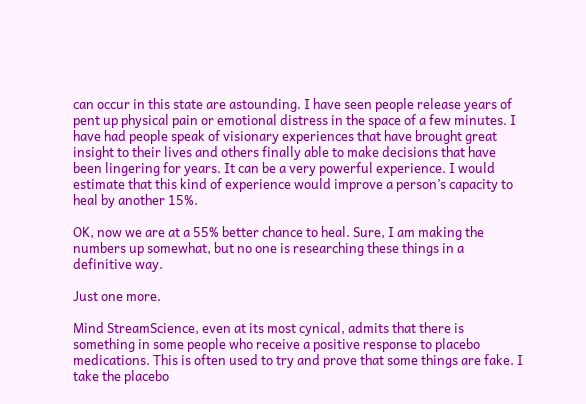can occur in this state are astounding. I have seen people release years of pent up physical pain or emotional distress in the space of a few minutes. I have had people speak of visionary experiences that have brought great insight to their lives and others finally able to make decisions that have been lingering for years. It can be a very powerful experience. I would estimate that this kind of experience would improve a person’s capacity to heal by another 15%.

OK, now we are at a 55% better chance to heal. Sure, I am making the numbers up somewhat, but no one is researching these things in a definitive way.

Just one more.

Mind StreamScience, even at its most cynical, admits that there is something in some people who receive a positive response to placebo medications. This is often used to try and prove that some things are fake. I take the placebo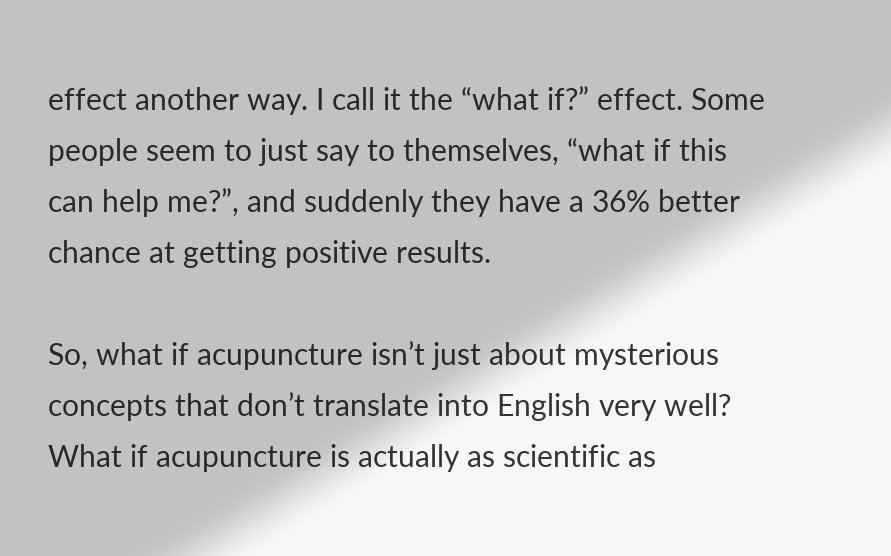effect another way. I call it the “what if?” effect. Some people seem to just say to themselves, “what if this can help me?”, and suddenly they have a 36% better chance at getting positive results.

So, what if acupuncture isn’t just about mysterious concepts that don’t translate into English very well? What if acupuncture is actually as scientific as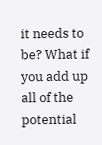it needs to be? What if you add up all of the potential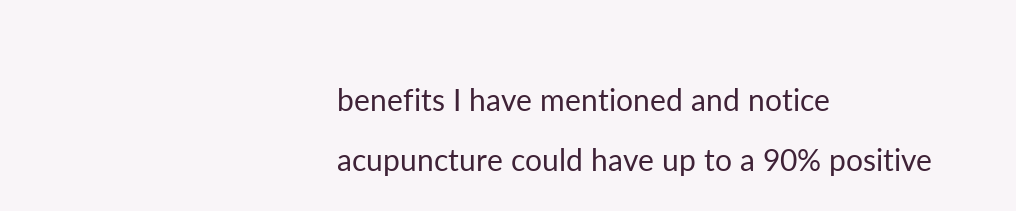benefits I have mentioned and notice acupuncture could have up to a 90% positive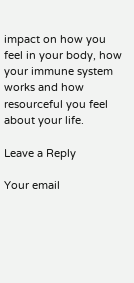impact on how you feel in your body, how your immune system works and how resourceful you feel about your life.

Leave a Reply

Your email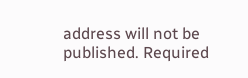address will not be published. Required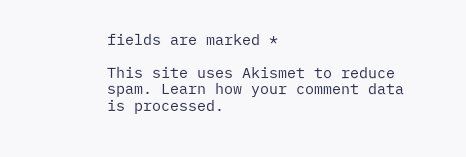fields are marked *

This site uses Akismet to reduce spam. Learn how your comment data is processed.